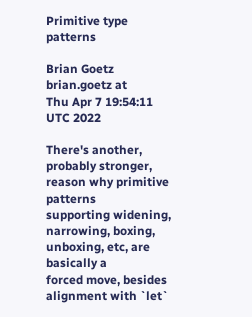Primitive type patterns

Brian Goetz brian.goetz at
Thu Apr 7 19:54:11 UTC 2022

There's another, probably stronger, reason why primitive patterns
supporting widening, narrowing, boxing, unboxing, etc, are basically a
forced move, besides alignment with `let`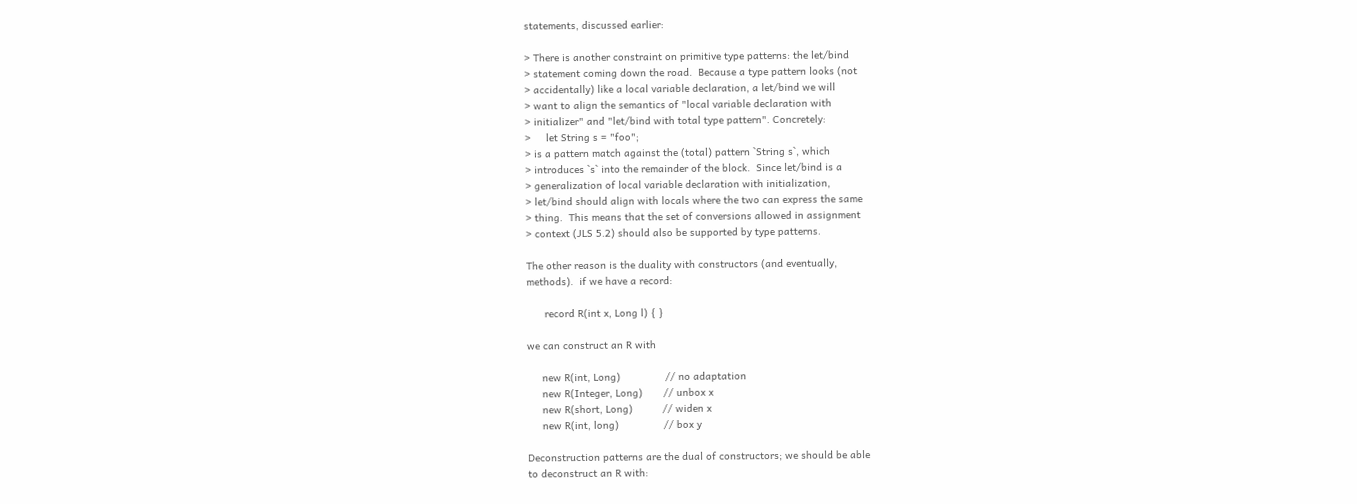statements, discussed earlier:

> There is another constraint on primitive type patterns: the let/bind
> statement coming down the road.  Because a type pattern looks (not
> accidentally) like a local variable declaration, a let/bind we will
> want to align the semantics of "local variable declaration with
> initializer" and "let/bind with total type pattern". Concretely:
>     let String s = "foo";
> is a pattern match against the (total) pattern `String s`, which
> introduces `s` into the remainder of the block.  Since let/bind is a
> generalization of local variable declaration with initialization,
> let/bind should align with locals where the two can express the same
> thing.  This means that the set of conversions allowed in assignment
> context (JLS 5.2) should also be supported by type patterns.

The other reason is the duality with constructors (and eventually,
methods).  if we have a record:

      record R(int x, Long l) { }

we can construct an R with

     new R(int, Long)               // no adaptation
     new R(Integer, Long)       // unbox x
     new R(short, Long)          // widen x
     new R(int, long)               // box y

Deconstruction patterns are the dual of constructors; we should be able
to deconstruct an R with: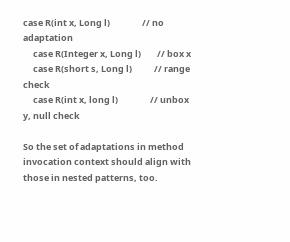case R(int x, Long l)                // no adaptation
     case R(Integer x, Long l)        // box x
     case R(short s, Long l)           // range check
     case R(int x, long l)                // unbox y, null check

So the set of adaptations in method invocation context should align with
those in nested patterns, too.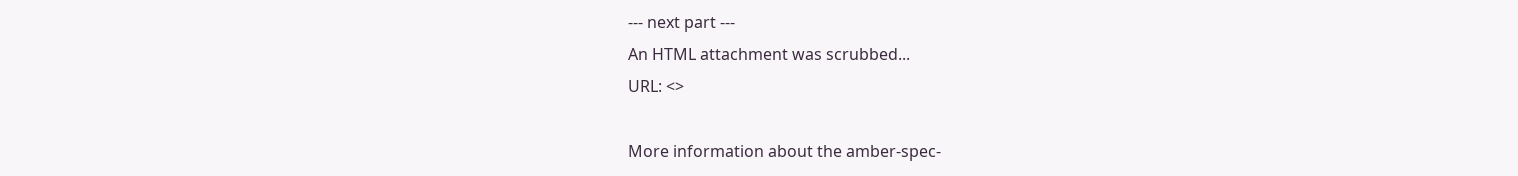--- next part ---
An HTML attachment was scrubbed...
URL: <>

More information about the amber-spec-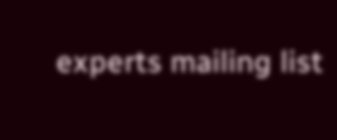experts mailing list